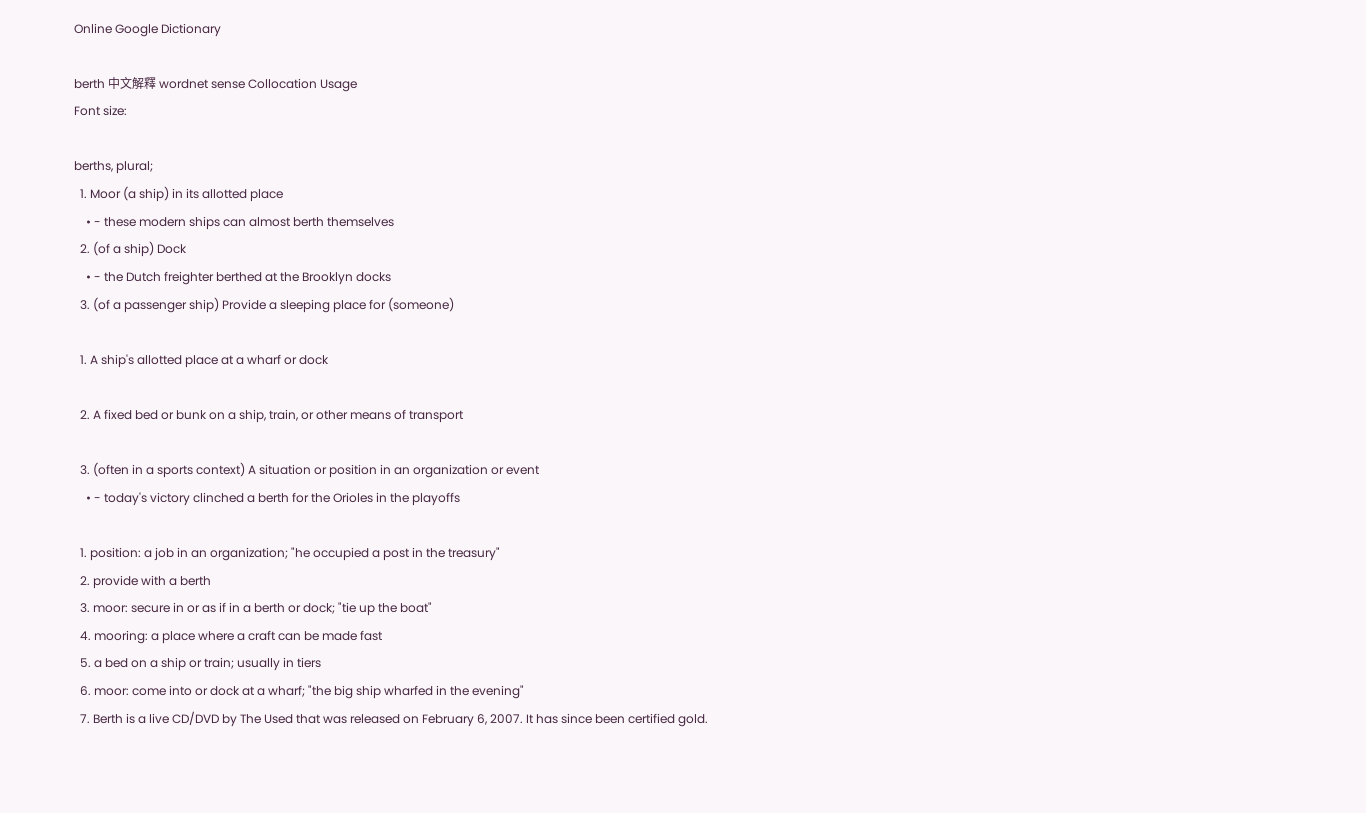Online Google Dictionary

berth 中文解釋 wordnet sense Collocation Usage
Font size:

berths, plural;
  1. Moor (a ship) in its allotted place
    • - these modern ships can almost berth themselves
  2. (of a ship) Dock
    • - the Dutch freighter berthed at the Brooklyn docks
  3. (of a passenger ship) Provide a sleeping place for (someone)

  1. A ship's allotted place at a wharf or dock

  2. A fixed bed or bunk on a ship, train, or other means of transport

  3. (often in a sports context) A situation or position in an organization or event
    • - today's victory clinched a berth for the Orioles in the playoffs

  1. position: a job in an organization; "he occupied a post in the treasury"
  2. provide with a berth
  3. moor: secure in or as if in a berth or dock; "tie up the boat"
  4. mooring: a place where a craft can be made fast
  5. a bed on a ship or train; usually in tiers
  6. moor: come into or dock at a wharf; "the big ship wharfed in the evening"
  7. Berth is a live CD/DVD by The Used that was released on February 6, 2007. It has since been certified gold.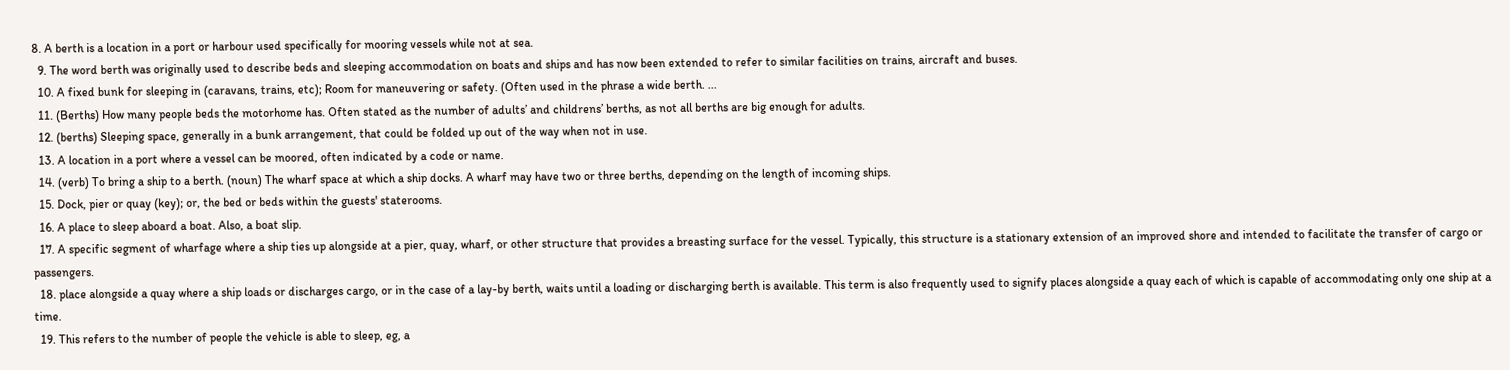8. A berth is a location in a port or harbour used specifically for mooring vessels while not at sea.
  9. The word berth was originally used to describe beds and sleeping accommodation on boats and ships and has now been extended to refer to similar facilities on trains, aircraft and buses.
  10. A fixed bunk for sleeping in (caravans, trains, etc); Room for maneuvering or safety. (Often used in the phrase a wide berth. ...
  11. (Berths) How many people beds the motorhome has. Often stated as the number of adults’ and childrens’ berths, as not all berths are big enough for adults.
  12. (berths) Sleeping space, generally in a bunk arrangement, that could be folded up out of the way when not in use.
  13. A location in a port where a vessel can be moored, often indicated by a code or name.
  14. (verb) To bring a ship to a berth. (noun) The wharf space at which a ship docks. A wharf may have two or three berths, depending on the length of incoming ships.
  15. Dock, pier or quay (key); or, the bed or beds within the guests' staterooms.
  16. A place to sleep aboard a boat. Also, a boat slip.
  17. A specific segment of wharfage where a ship ties up alongside at a pier, quay, wharf, or other structure that provides a breasting surface for the vessel. Typically, this structure is a stationary extension of an improved shore and intended to facilitate the transfer of cargo or passengers.
  18. place alongside a quay where a ship loads or discharges cargo, or in the case of a lay-by berth, waits until a loading or discharging berth is available. This term is also frequently used to signify places alongside a quay each of which is capable of accommodating only one ship at a time.
  19. This refers to the number of people the vehicle is able to sleep, eg, a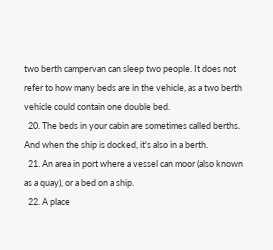two berth campervan can sleep two people. It does not refer to how many beds are in the vehicle, as a two berth vehicle could contain one double bed.
  20. The beds in your cabin are sometimes called berths. And when the ship is docked, it's also in a berth.
  21. An area in port where a vessel can moor (also known as a quay), or a bed on a ship.
  22. A place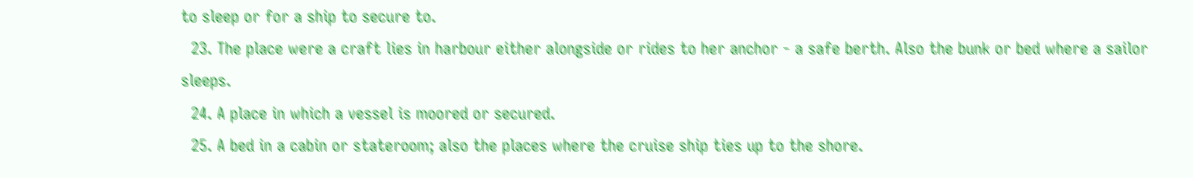to sleep or for a ship to secure to.
  23. The place were a craft lies in harbour either alongside or rides to her anchor - a safe berth. Also the bunk or bed where a sailor sleeps.
  24. A place in which a vessel is moored or secured.
  25. A bed in a cabin or stateroom; also the places where the cruise ship ties up to the shore.